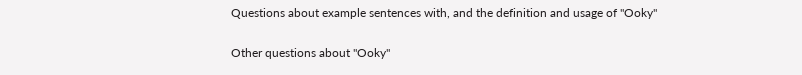Questions about example sentences with, and the definition and usage of "Ooky"

Other questions about "Ooky"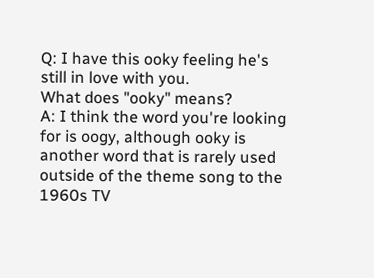Q: I have this ooky feeling he's still in love with you.
What does "ooky" means?
A: I think the word you're looking for is oogy, although ooky is another word that is rarely used outside of the theme song to the 1960s TV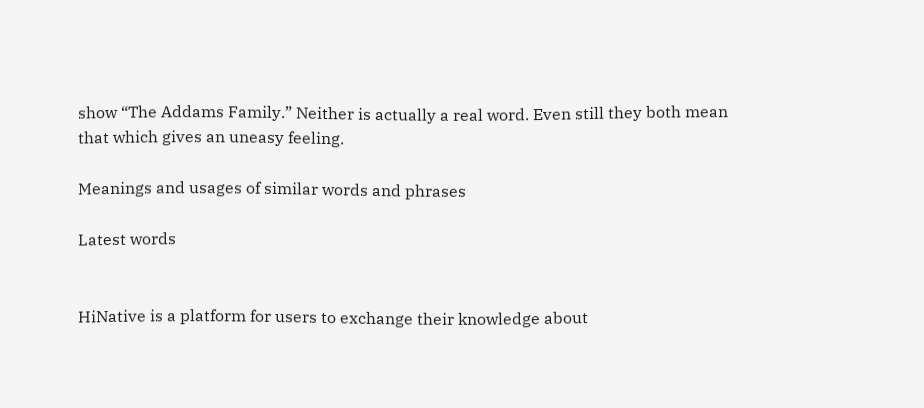show “The Addams Family.” Neither is actually a real word. Even still they both mean that which gives an uneasy feeling.

Meanings and usages of similar words and phrases

Latest words


HiNative is a platform for users to exchange their knowledge about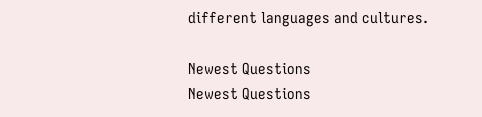different languages and cultures.

Newest Questions
Newest Questions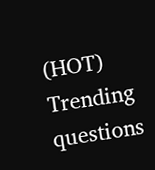(HOT)
Trending questions